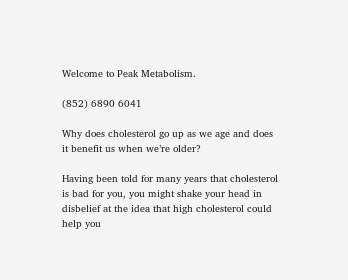Welcome to Peak Metabolism.

(852) 6890 6041

Why does cholesterol go up as we age and does it benefit us when we’re older?

Having been told for many years that cholesterol is bad for you, you might shake your head in disbelief at the idea that high cholesterol could help you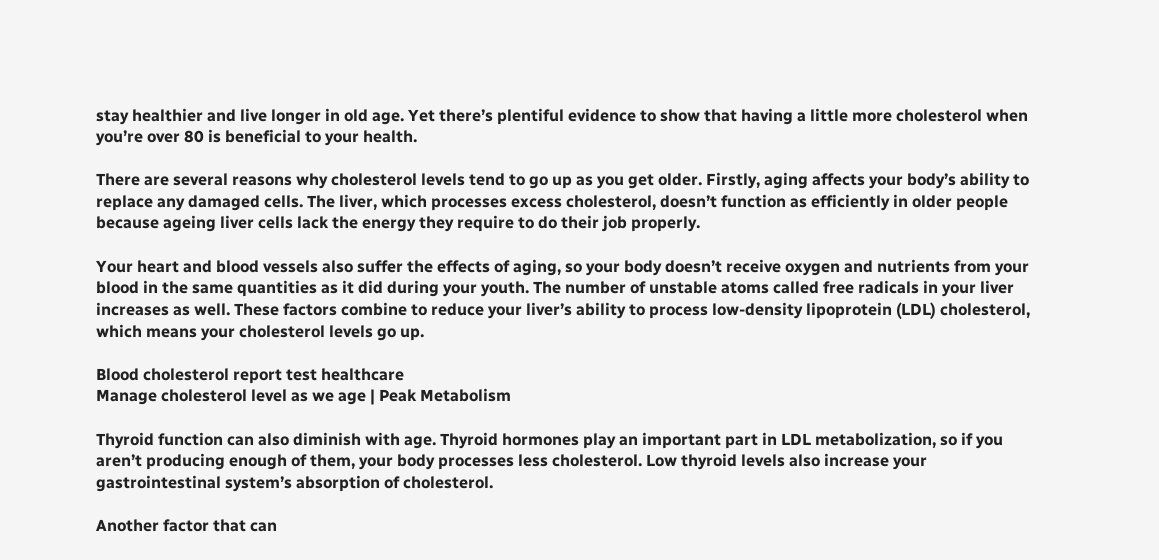stay healthier and live longer in old age. Yet there’s plentiful evidence to show that having a little more cholesterol when you’re over 80 is beneficial to your health.

There are several reasons why cholesterol levels tend to go up as you get older. Firstly, aging affects your body’s ability to replace any damaged cells. The liver, which processes excess cholesterol, doesn’t function as efficiently in older people because ageing liver cells lack the energy they require to do their job properly.

Your heart and blood vessels also suffer the effects of aging, so your body doesn’t receive oxygen and nutrients from your blood in the same quantities as it did during your youth. The number of unstable atoms called free radicals in your liver increases as well. These factors combine to reduce your liver’s ability to process low-density lipoprotein (LDL) cholesterol, which means your cholesterol levels go up.

Blood cholesterol report test healthcare
Manage cholesterol level as we age | Peak Metabolism

Thyroid function can also diminish with age. Thyroid hormones play an important part in LDL metabolization, so if you aren’t producing enough of them, your body processes less cholesterol. Low thyroid levels also increase your gastrointestinal system’s absorption of cholesterol.

Another factor that can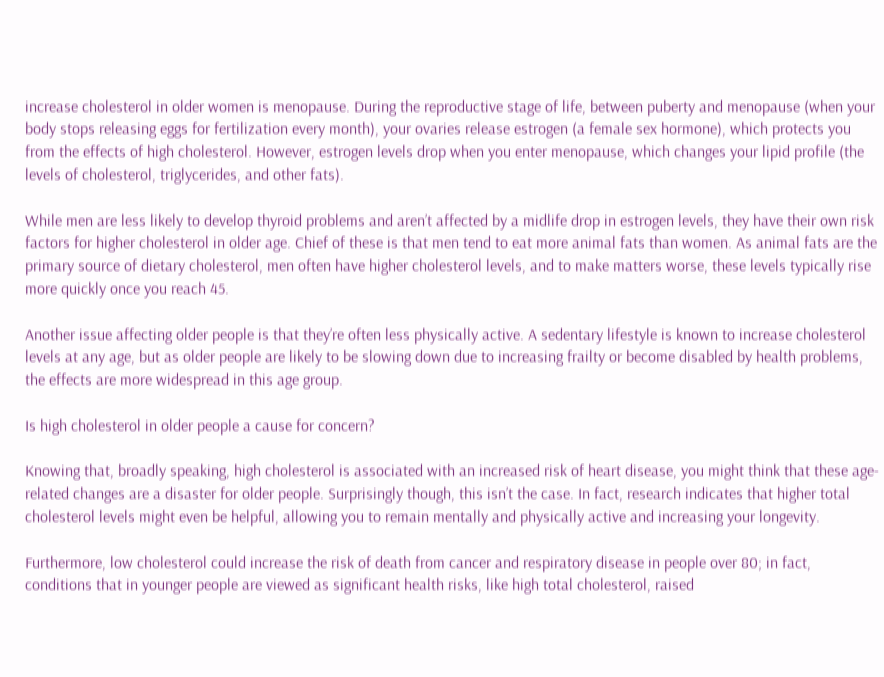increase cholesterol in older women is menopause. During the reproductive stage of life, between puberty and menopause (when your body stops releasing eggs for fertilization every month), your ovaries release estrogen (a female sex hormone), which protects you from the effects of high cholesterol. However, estrogen levels drop when you enter menopause, which changes your lipid profile (the levels of cholesterol, triglycerides, and other fats).

While men are less likely to develop thyroid problems and aren’t affected by a midlife drop in estrogen levels, they have their own risk factors for higher cholesterol in older age. Chief of these is that men tend to eat more animal fats than women. As animal fats are the primary source of dietary cholesterol, men often have higher cholesterol levels, and to make matters worse, these levels typically rise more quickly once you reach 45.

Another issue affecting older people is that they’re often less physically active. A sedentary lifestyle is known to increase cholesterol levels at any age, but as older people are likely to be slowing down due to increasing frailty or become disabled by health problems, the effects are more widespread in this age group.

Is high cholesterol in older people a cause for concern?

Knowing that, broadly speaking, high cholesterol is associated with an increased risk of heart disease, you might think that these age-related changes are a disaster for older people. Surprisingly though, this isn’t the case. In fact, research indicates that higher total cholesterol levels might even be helpful, allowing you to remain mentally and physically active and increasing your longevity.

Furthermore, low cholesterol could increase the risk of death from cancer and respiratory disease in people over 80; in fact, conditions that in younger people are viewed as significant health risks, like high total cholesterol, raised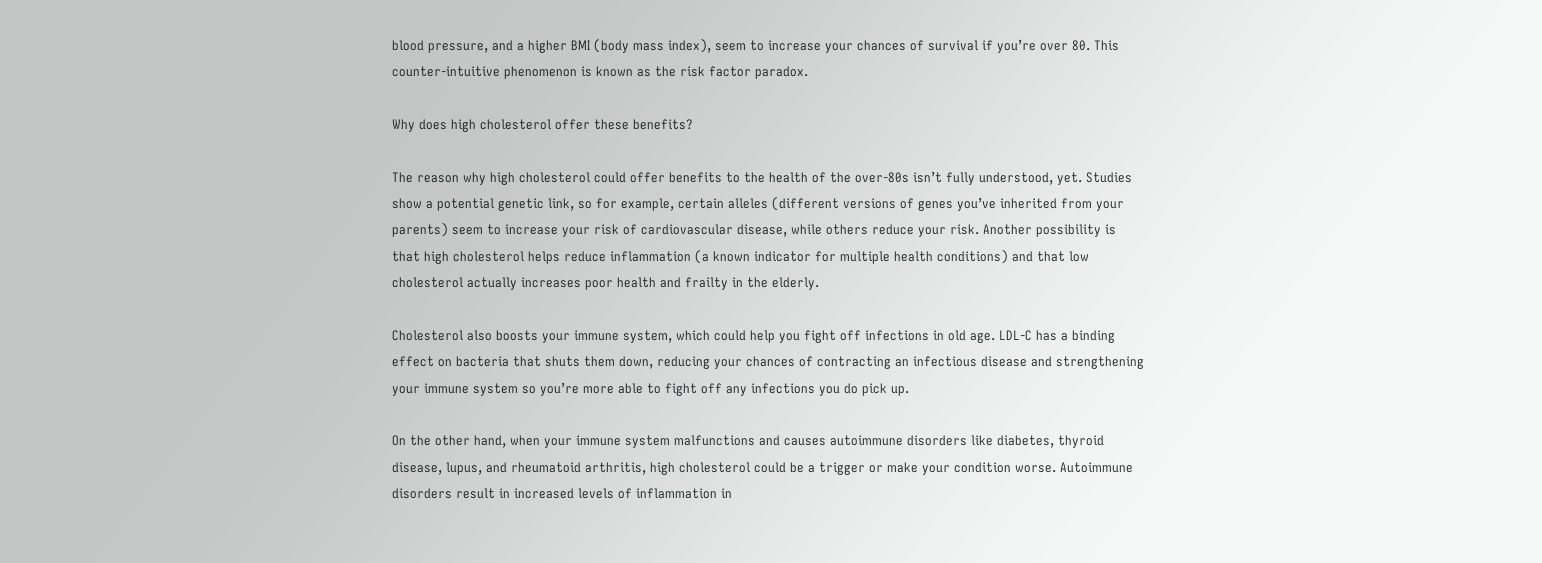blood pressure, and a higher BMI (body mass index), seem to increase your chances of survival if you’re over 80. This counter-intuitive phenomenon is known as the risk factor paradox.

Why does high cholesterol offer these benefits?

The reason why high cholesterol could offer benefits to the health of the over-80s isn’t fully understood, yet. Studies show a potential genetic link, so for example, certain alleles (different versions of genes you’ve inherited from your parents) seem to increase your risk of cardiovascular disease, while others reduce your risk. Another possibility is that high cholesterol helps reduce inflammation (a known indicator for multiple health conditions) and that low cholesterol actually increases poor health and frailty in the elderly.

Cholesterol also boosts your immune system, which could help you fight off infections in old age. LDL-C has a binding effect on bacteria that shuts them down, reducing your chances of contracting an infectious disease and strengthening your immune system so you’re more able to fight off any infections you do pick up.

On the other hand, when your immune system malfunctions and causes autoimmune disorders like diabetes, thyroid disease, lupus, and rheumatoid arthritis, high cholesterol could be a trigger or make your condition worse. Autoimmune disorders result in increased levels of inflammation in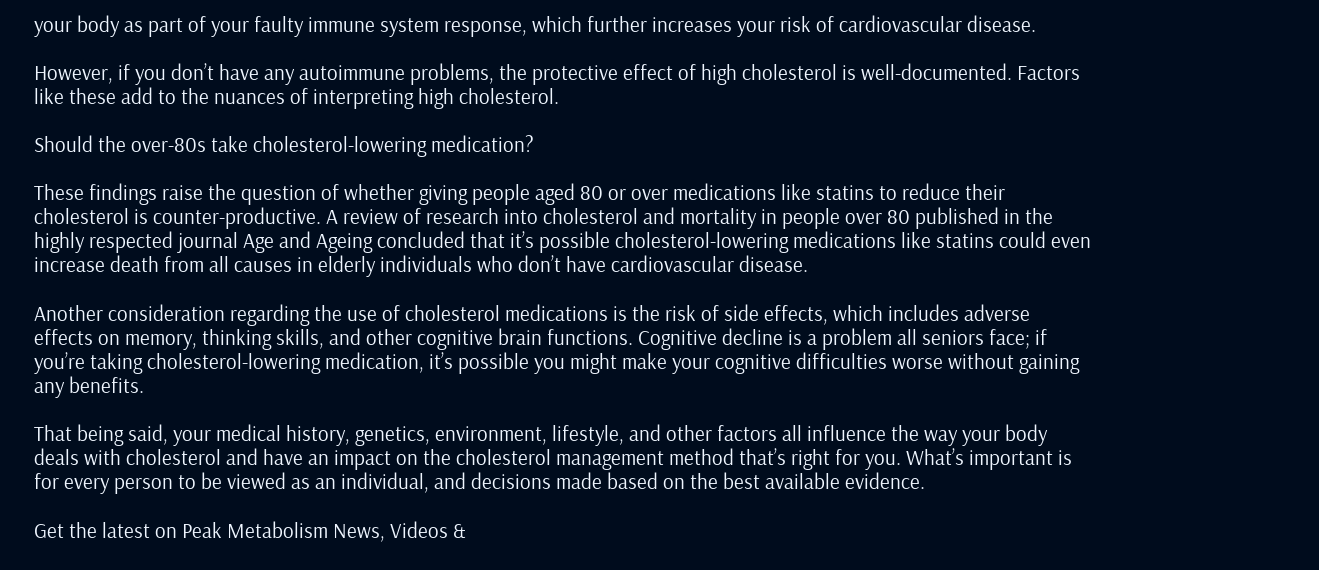your body as part of your faulty immune system response, which further increases your risk of cardiovascular disease.

However, if you don’t have any autoimmune problems, the protective effect of high cholesterol is well-documented. Factors like these add to the nuances of interpreting high cholesterol.

Should the over-80s take cholesterol-lowering medication?

These findings raise the question of whether giving people aged 80 or over medications like statins to reduce their cholesterol is counter-productive. A review of research into cholesterol and mortality in people over 80 published in the highly respected journal Age and Ageing concluded that it’s possible cholesterol-lowering medications like statins could even increase death from all causes in elderly individuals who don’t have cardiovascular disease.

Another consideration regarding the use of cholesterol medications is the risk of side effects, which includes adverse effects on memory, thinking skills, and other cognitive brain functions. Cognitive decline is a problem all seniors face; if you’re taking cholesterol-lowering medication, it’s possible you might make your cognitive difficulties worse without gaining any benefits.

That being said, your medical history, genetics, environment, lifestyle, and other factors all influence the way your body deals with cholesterol and have an impact on the cholesterol management method that’s right for you. What’s important is for every person to be viewed as an individual, and decisions made based on the best available evidence.

Get the latest on Peak Metabolism News, Videos &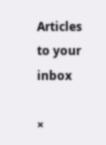Articles to your inbox

×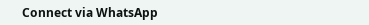Connect via WhatsApp